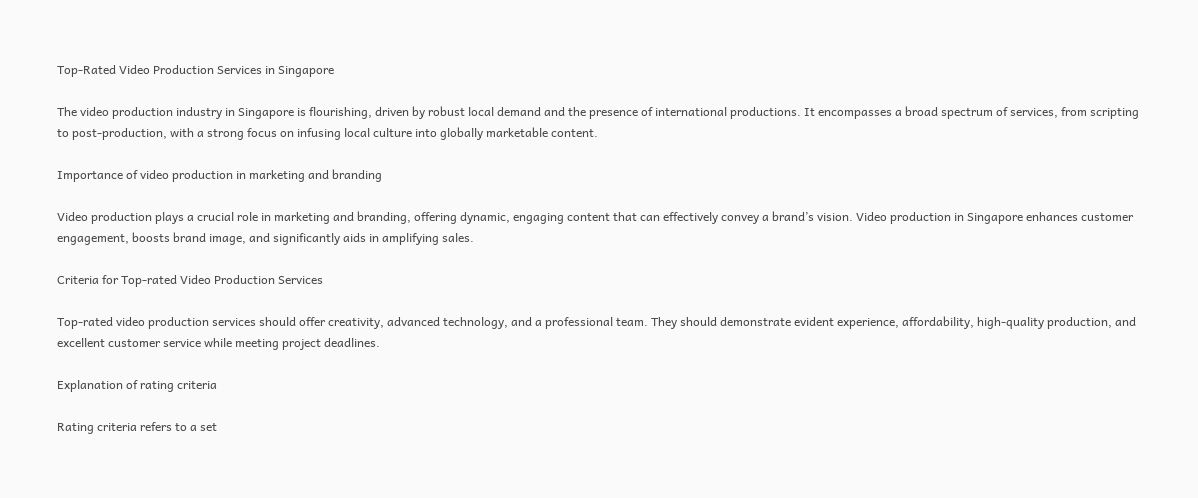Top-Rated Video Production Services in Singapore

The video production industry in Singapore is flourishing, driven by robust local demand and the presence of international productions. It encompasses a broad spectrum of services, from scripting to post-production, with a strong focus on infusing local culture into globally marketable content.

Importance of video production in marketing and branding

Video production plays a crucial role in marketing and branding, offering dynamic, engaging content that can effectively convey a brand’s vision. Video production in Singapore enhances customer engagement, boosts brand image, and significantly aids in amplifying sales.

Criteria for Top-rated Video Production Services

Top-rated video production services should offer creativity, advanced technology, and a professional team. They should demonstrate evident experience, affordability, high-quality production, and excellent customer service while meeting project deadlines.

Explanation of rating criteria

Rating criteria refers to a set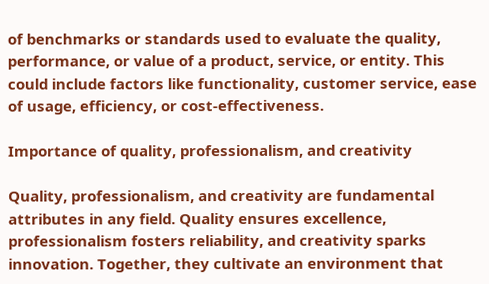of benchmarks or standards used to evaluate the quality, performance, or value of a product, service, or entity. This could include factors like functionality, customer service, ease of usage, efficiency, or cost-effectiveness.

Importance of quality, professionalism, and creativity

Quality, professionalism, and creativity are fundamental attributes in any field. Quality ensures excellence, professionalism fosters reliability, and creativity sparks innovation. Together, they cultivate an environment that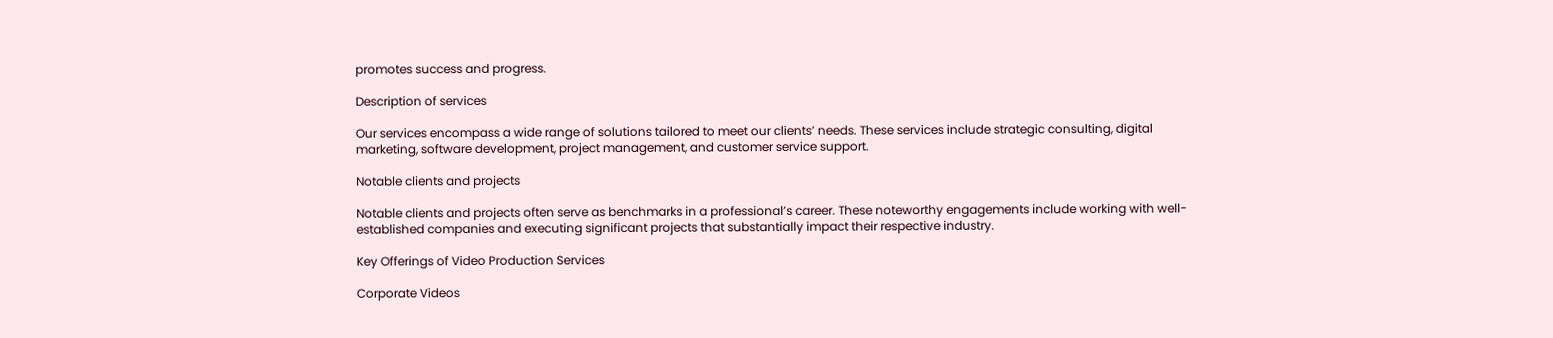promotes success and progress.

Description of services

Our services encompass a wide range of solutions tailored to meet our clients’ needs. These services include strategic consulting, digital marketing, software development, project management, and customer service support.

Notable clients and projects

Notable clients and projects often serve as benchmarks in a professional’s career. These noteworthy engagements include working with well-established companies and executing significant projects that substantially impact their respective industry.

Key Offerings of Video Production Services

Corporate Videos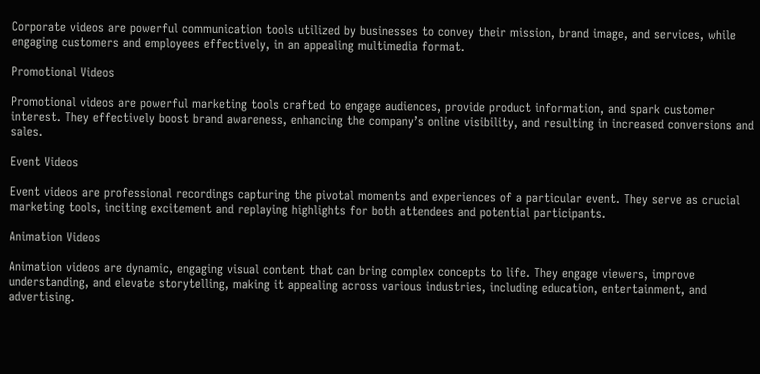Corporate videos are powerful communication tools utilized by businesses to convey their mission, brand image, and services, while engaging customers and employees effectively, in an appealing multimedia format.

Promotional Videos

Promotional videos are powerful marketing tools crafted to engage audiences, provide product information, and spark customer interest. They effectively boost brand awareness, enhancing the company’s online visibility, and resulting in increased conversions and sales.

Event Videos

Event videos are professional recordings capturing the pivotal moments and experiences of a particular event. They serve as crucial marketing tools, inciting excitement and replaying highlights for both attendees and potential participants.

Animation Videos

Animation videos are dynamic, engaging visual content that can bring complex concepts to life. They engage viewers, improve understanding, and elevate storytelling, making it appealing across various industries, including education, entertainment, and advertising.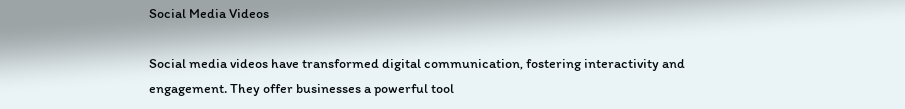Social Media Videos

Social media videos have transformed digital communication, fostering interactivity and engagement. They offer businesses a powerful tool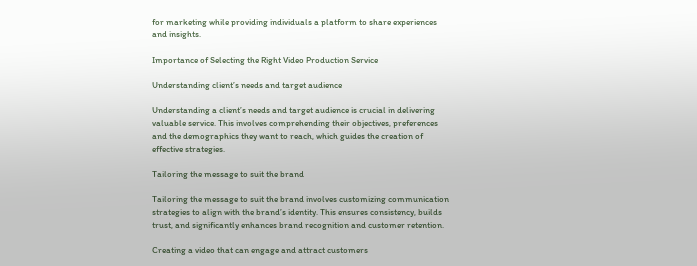for marketing while providing individuals a platform to share experiences and insights.

Importance of Selecting the Right Video Production Service

Understanding client’s needs and target audience

Understanding a client’s needs and target audience is crucial in delivering valuable service. This involves comprehending their objectives, preferences and the demographics they want to reach, which guides the creation of effective strategies.

Tailoring the message to suit the brand

Tailoring the message to suit the brand involves customizing communication strategies to align with the brand’s identity. This ensures consistency, builds trust, and significantly enhances brand recognition and customer retention.

Creating a video that can engage and attract customers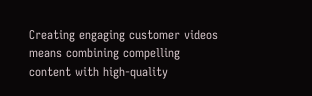Creating engaging customer videos means combining compelling content with high-quality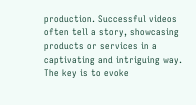production. Successful videos often tell a story, showcasing products or services in a captivating and intriguing way. The key is to evoke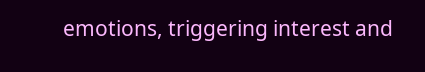emotions, triggering interest and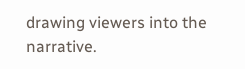drawing viewers into the narrative.